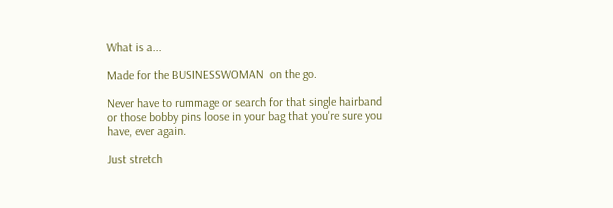What is a...

Made for the BUSINESSWOMAN  on the go.

Never have to rummage or search for that single hairband or those bobby pins loose in your bag that you're sure you have, ever again.

Just stretch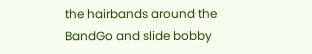the hairbands around the BandGo and slide bobby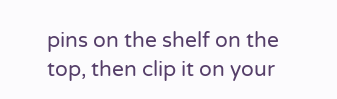pins on the shelf on the top, then clip it on your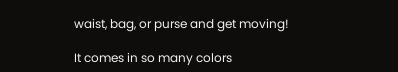waist, bag, or purse and get moving!

It comes in so many colors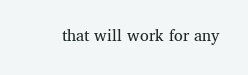that will work for any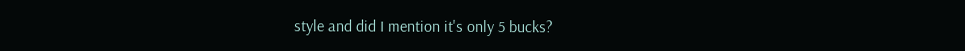style and did I mention it's only 5 bucks?